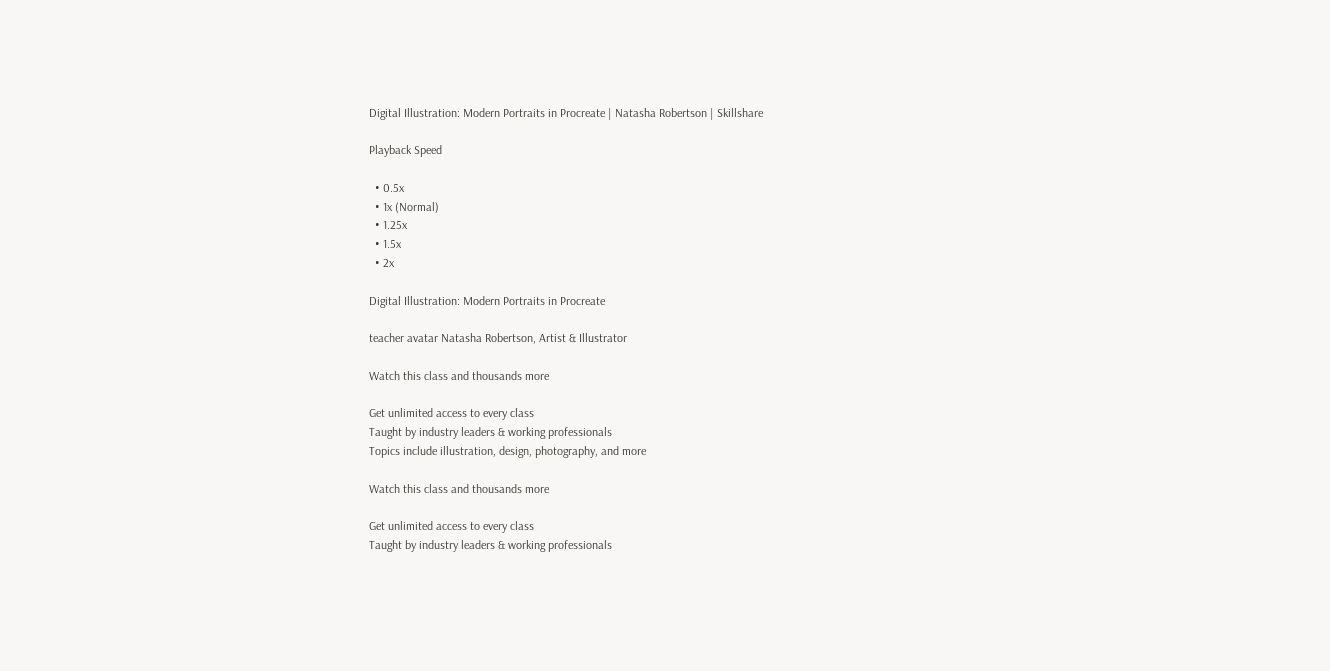Digital Illustration: Modern Portraits in Procreate | Natasha Robertson | Skillshare

Playback Speed

  • 0.5x
  • 1x (Normal)
  • 1.25x
  • 1.5x
  • 2x

Digital Illustration: Modern Portraits in Procreate

teacher avatar Natasha Robertson, Artist & Illustrator

Watch this class and thousands more

Get unlimited access to every class
Taught by industry leaders & working professionals
Topics include illustration, design, photography, and more

Watch this class and thousands more

Get unlimited access to every class
Taught by industry leaders & working professionals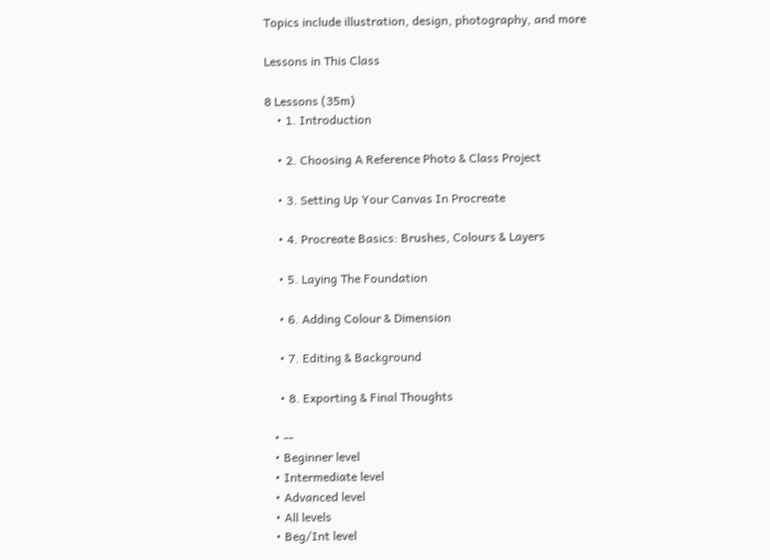Topics include illustration, design, photography, and more

Lessons in This Class

8 Lessons (35m)
    • 1. Introduction

    • 2. Choosing A Reference Photo & Class Project

    • 3. Setting Up Your Canvas In Procreate

    • 4. Procreate Basics: Brushes, Colours & Layers

    • 5. Laying The Foundation

    • 6. Adding Colour & Dimension

    • 7. Editing & Background

    • 8. Exporting & Final Thoughts

  • --
  • Beginner level
  • Intermediate level
  • Advanced level
  • All levels
  • Beg/Int level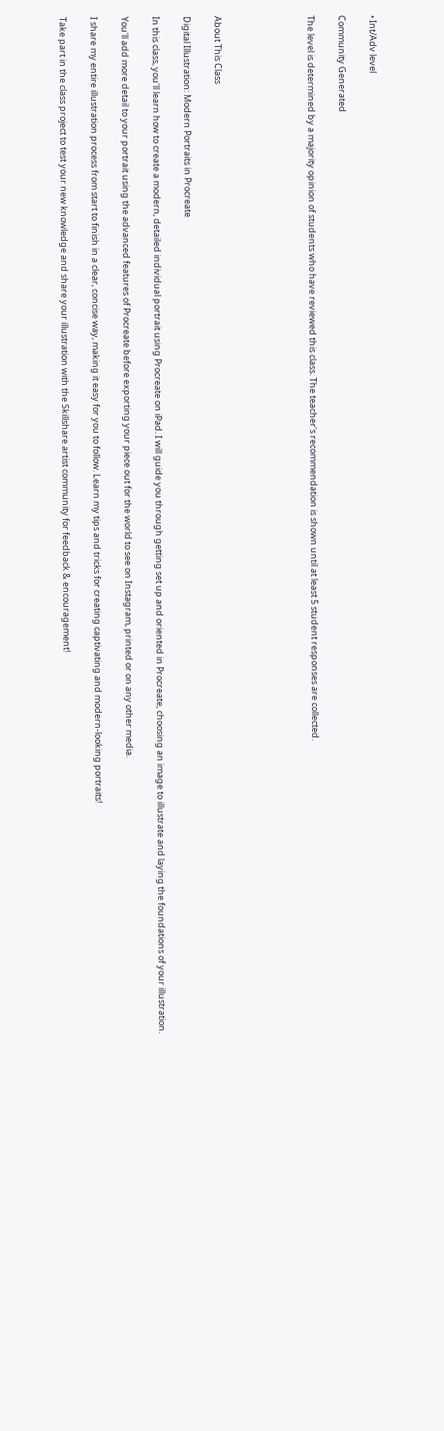• Int/Adv level

Community Generated

The level is determined by a majority opinion of students who have reviewed this class. The teacher's recommendation is shown until at least 5 student responses are collected.





About This Class

Digital Illustration: Modern Portraits in Procreate

In this class, you'll learn how to create a modern, detailed individual portrait using Procreate on iPad. I will guide you through getting set up and oriented in Procreate, choosing an image to illustrate and laying the foundations of your illustration.

You'll add more detail to your portrait using the advanced features of Procreate before exporting your piece out for the world to see on Instagram, printed or on any other media.

I share my entire illustration process from start to finish in a clear, concise way, making it easy for you to follow. Learn my tips and tricks for creating captivating and modern-looking portraits!

Take part in the class project to test your new knowledge and share your illustration with the Skillshare artist community for feedback & encouragement!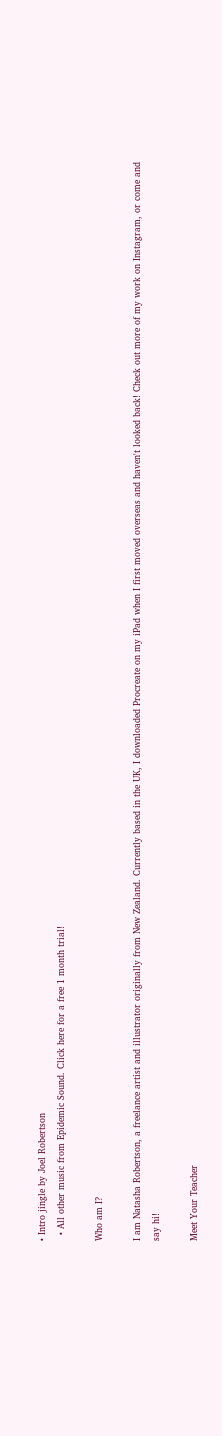• Intro jingle by Joel Robertson
  • All other music from Epidemic Sound. Click here for a free 1 month trial!

Who am I?

I am Natasha Robertson, a freelance artist and illustrator originally from New Zealand. Currently based in the UK, I downloaded Procreate on my iPad when I first moved overseas and haven't looked back! Check out more of my work on Instagram, or come and say hi!

Meet Your Teacher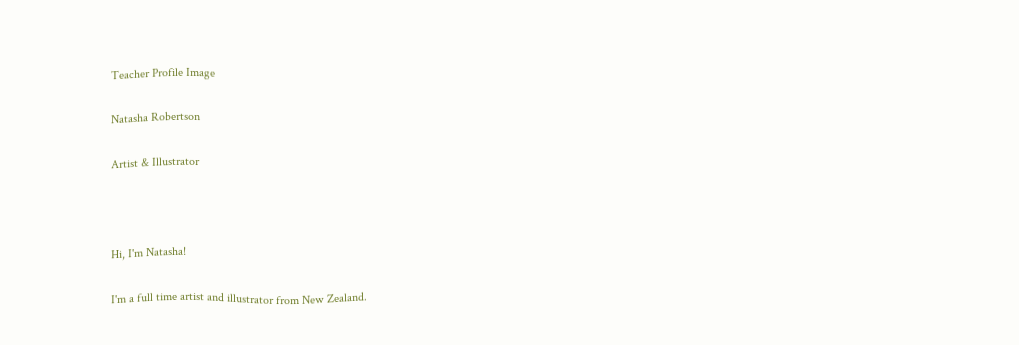Teacher Profile Image

Natasha Robertson

Artist & Illustrator



Hi, I'm Natasha!

I'm a full time artist and illustrator from New Zealand.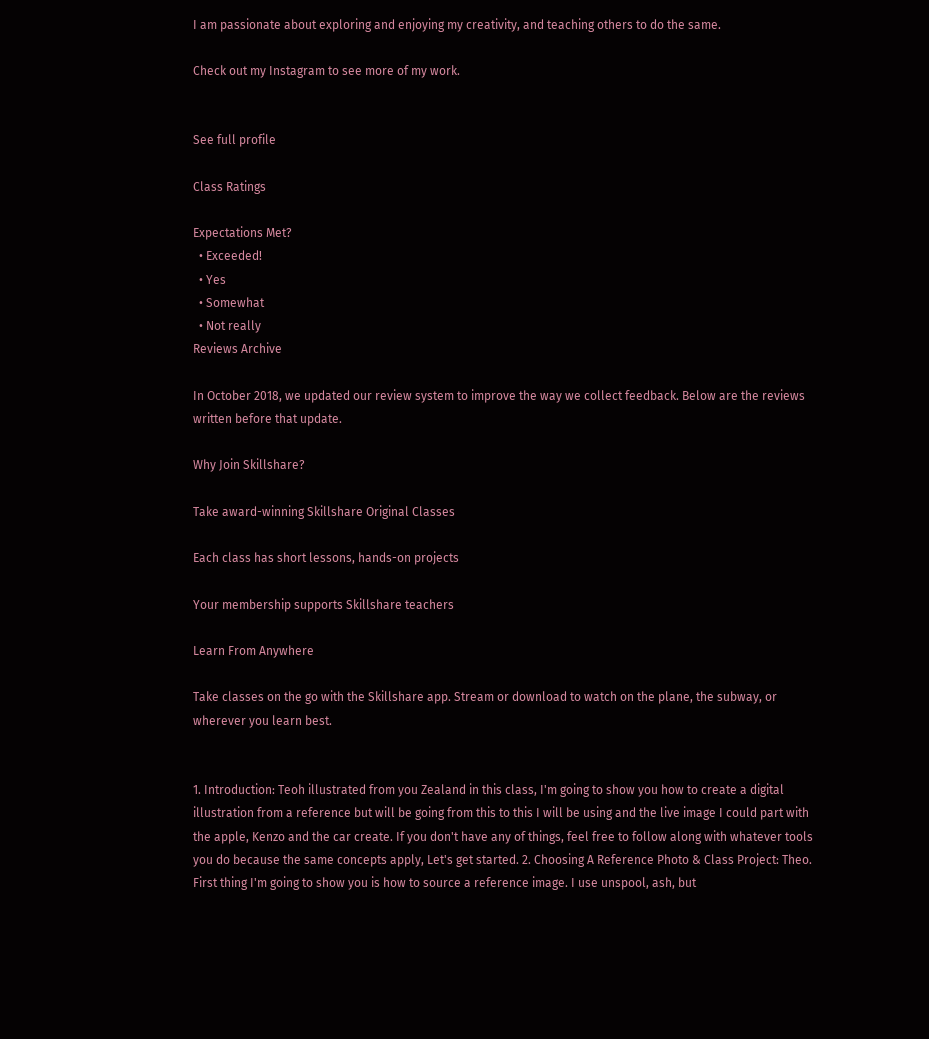I am passionate about exploring and enjoying my creativity, and teaching others to do the same.

Check out my Instagram to see more of my work.


See full profile

Class Ratings

Expectations Met?
  • Exceeded!
  • Yes
  • Somewhat
  • Not really
Reviews Archive

In October 2018, we updated our review system to improve the way we collect feedback. Below are the reviews written before that update.

Why Join Skillshare?

Take award-winning Skillshare Original Classes

Each class has short lessons, hands-on projects

Your membership supports Skillshare teachers

Learn From Anywhere

Take classes on the go with the Skillshare app. Stream or download to watch on the plane, the subway, or wherever you learn best.


1. Introduction: Teoh illustrated from you Zealand in this class, I'm going to show you how to create a digital illustration from a reference but will be going from this to this I will be using and the live image I could part with the apple, Kenzo and the car create. If you don't have any of things, feel free to follow along with whatever tools you do because the same concepts apply, Let's get started. 2. Choosing A Reference Photo & Class Project: Theo. First thing I'm going to show you is how to source a reference image. I use unspool, ash, but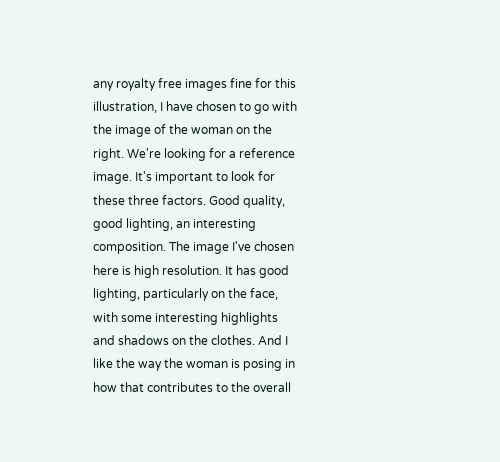any royalty free images fine for this illustration, I have chosen to go with the image of the woman on the right. We're looking for a reference image. It's important to look for these three factors. Good quality, good lighting, an interesting composition. The image I've chosen here is high resolution. It has good lighting, particularly on the face, with some interesting highlights and shadows on the clothes. And I like the way the woman is posing in how that contributes to the overall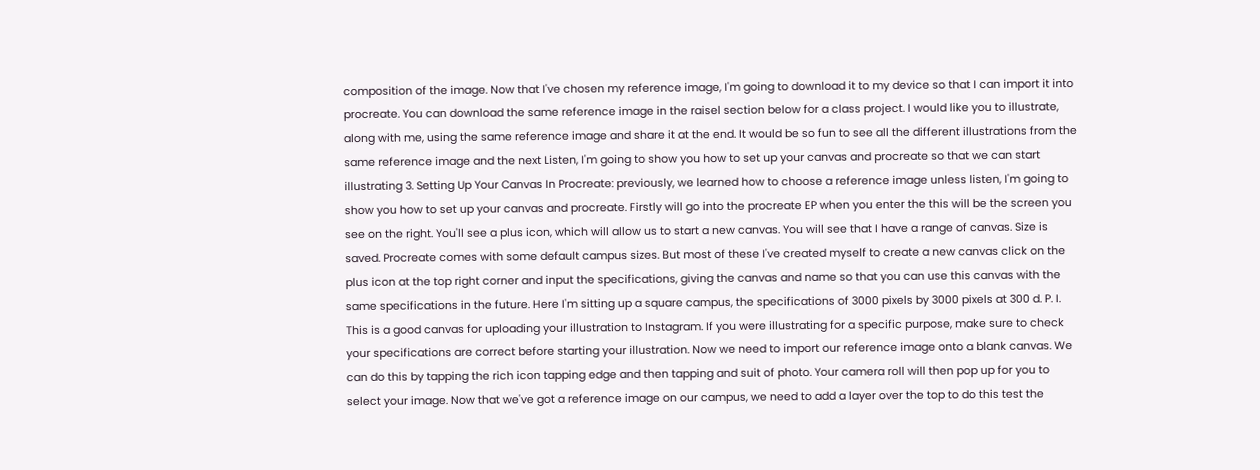composition of the image. Now that I've chosen my reference image, I'm going to download it to my device so that I can import it into procreate. You can download the same reference image in the raisel section below for a class project. I would like you to illustrate, along with me, using the same reference image and share it at the end. It would be so fun to see all the different illustrations from the same reference image and the next Listen, I'm going to show you how to set up your canvas and procreate so that we can start illustrating 3. Setting Up Your Canvas In Procreate: previously, we learned how to choose a reference image unless listen, I'm going to show you how to set up your canvas and procreate. Firstly will go into the procreate EP when you enter the this will be the screen you see on the right. You'll see a plus icon, which will allow us to start a new canvas. You will see that I have a range of canvas. Size is saved. Procreate comes with some default campus sizes. But most of these I've created myself to create a new canvas click on the plus icon at the top right corner and input the specifications, giving the canvas and name so that you can use this canvas with the same specifications in the future. Here I'm sitting up a square campus, the specifications of 3000 pixels by 3000 pixels at 300 d. P. I. This is a good canvas for uploading your illustration to Instagram. If you were illustrating for a specific purpose, make sure to check your specifications are correct before starting your illustration. Now we need to import our reference image onto a blank canvas. We can do this by tapping the rich icon tapping edge and then tapping and suit of photo. Your camera roll will then pop up for you to select your image. Now that we've got a reference image on our campus, we need to add a layer over the top to do this test the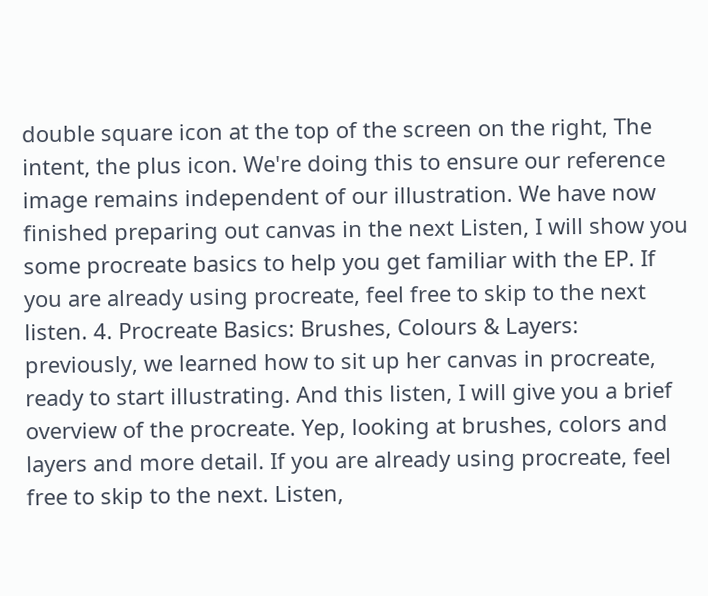double square icon at the top of the screen on the right, The intent, the plus icon. We're doing this to ensure our reference image remains independent of our illustration. We have now finished preparing out canvas in the next Listen, I will show you some procreate basics to help you get familiar with the EP. If you are already using procreate, feel free to skip to the next listen. 4. Procreate Basics: Brushes, Colours & Layers: previously, we learned how to sit up her canvas in procreate, ready to start illustrating. And this listen, I will give you a brief overview of the procreate. Yep, looking at brushes, colors and layers and more detail. If you are already using procreate, feel free to skip to the next. Listen,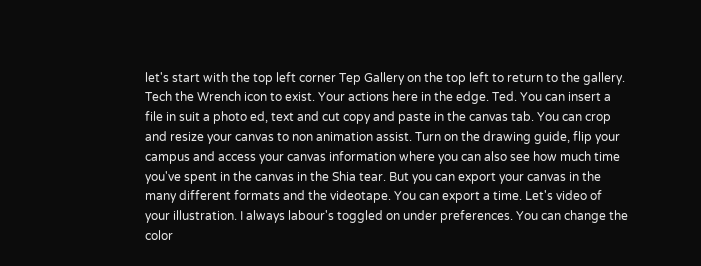let's start with the top left corner Tep Gallery on the top left to return to the gallery. Tech the Wrench icon to exist. Your actions here in the edge. Ted. You can insert a file in suit a photo ed, text and cut copy and paste in the canvas tab. You can crop and resize your canvas to non animation assist. Turn on the drawing guide, flip your campus and access your canvas information where you can also see how much time you've spent in the canvas in the Shia tear. But you can export your canvas in the many different formats and the videotape. You can export a time. Let's video of your illustration. I always labour's toggled on under preferences. You can change the color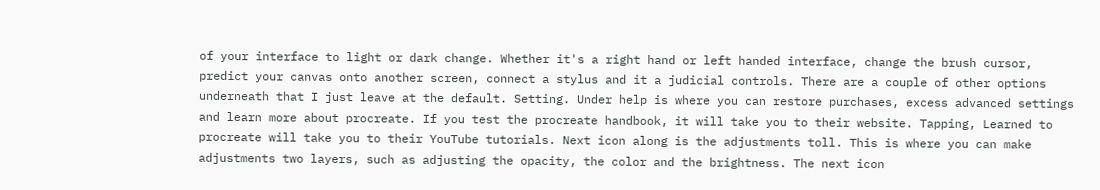of your interface to light or dark change. Whether it's a right hand or left handed interface, change the brush cursor, predict your canvas onto another screen, connect a stylus and it a judicial controls. There are a couple of other options underneath that I just leave at the default. Setting. Under help is where you can restore purchases, excess advanced settings and learn more about procreate. If you test the procreate handbook, it will take you to their website. Tapping, Learned to procreate will take you to their YouTube tutorials. Next icon along is the adjustments toll. This is where you can make adjustments two layers, such as adjusting the opacity, the color and the brightness. The next icon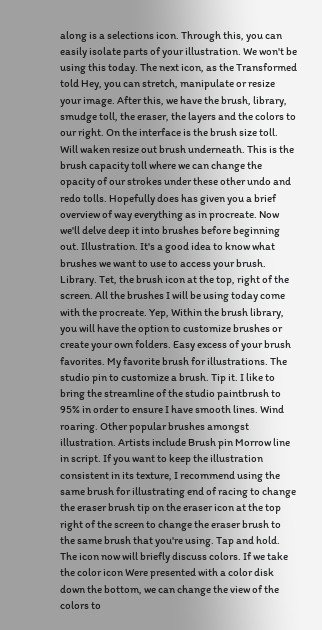along is a selections icon. Through this, you can easily isolate parts of your illustration. We won't be using this today. The next icon, as the Transformed told Hey, you can stretch, manipulate or resize your image. After this, we have the brush, library, smudge toll, the eraser, the layers and the colors to our right. On the interface is the brush size toll. Will waken resize out brush underneath. This is the brush capacity toll where we can change the opacity of our strokes under these other undo and redo tolls. Hopefully does has given you a brief overview of way everything as in procreate. Now we'll delve deep it into brushes before beginning out. Illustration. It's a good idea to know what brushes we want to use to access your brush. Library. Tet, the brush icon at the top, right of the screen. All the brushes I will be using today come with the procreate. Yep, Within the brush library, you will have the option to customize brushes or create your own folders. Easy excess of your brush favorites. My favorite brush for illustrations. The studio pin to customize a brush. Tip it. I like to bring the streamline of the studio paintbrush to 95% in order to ensure I have smooth lines. Wind roaring. Other popular brushes amongst illustration. Artists include Brush pin Morrow line in script. If you want to keep the illustration consistent in its texture, I recommend using the same brush for illustrating end of racing to change the eraser brush tip on the eraser icon at the top right of the screen to change the eraser brush to the same brush that you're using. Tap and hold. The icon now will briefly discuss colors. If we take the color icon Were presented with a color disk down the bottom, we can change the view of the colors to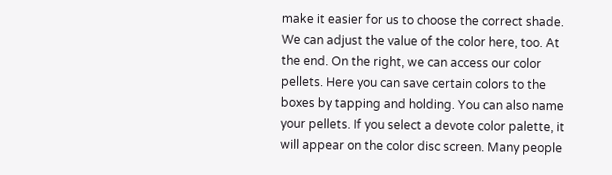make it easier for us to choose the correct shade. We can adjust the value of the color here, too. At the end. On the right, we can access our color pellets. Here you can save certain colors to the boxes by tapping and holding. You can also name your pellets. If you select a devote color palette, it will appear on the color disc screen. Many people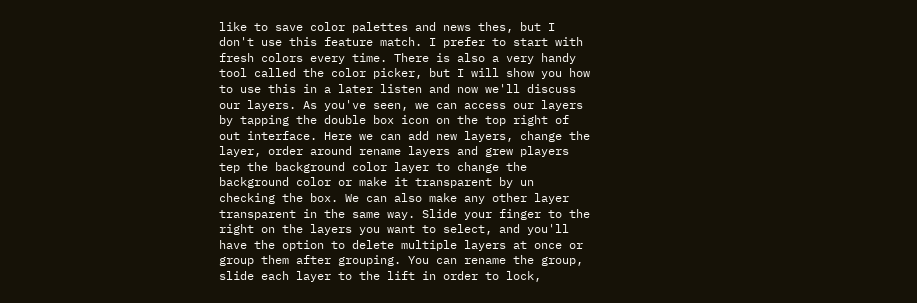like to save color palettes and news thes, but I don't use this feature match. I prefer to start with fresh colors every time. There is also a very handy tool called the color picker, but I will show you how to use this in a later listen and now we'll discuss our layers. As you've seen, we can access our layers by tapping the double box icon on the top right of out interface. Here we can add new layers, change the layer, order around rename layers and grew players tep the background color layer to change the background color or make it transparent by un checking the box. We can also make any other layer transparent in the same way. Slide your finger to the right on the layers you want to select, and you'll have the option to delete multiple layers at once or group them after grouping. You can rename the group, slide each layer to the lift in order to lock,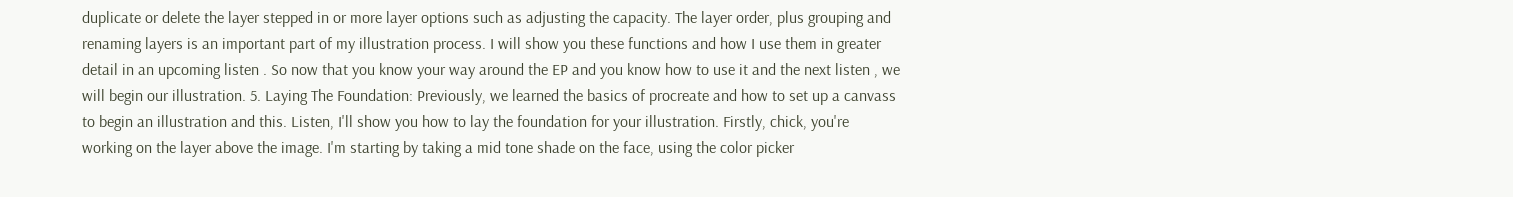duplicate or delete the layer stepped in or more layer options such as adjusting the capacity. The layer order, plus grouping and renaming layers is an important part of my illustration process. I will show you these functions and how I use them in greater detail in an upcoming listen . So now that you know your way around the EP and you know how to use it and the next listen , we will begin our illustration. 5. Laying The Foundation: Previously, we learned the basics of procreate and how to set up a canvass to begin an illustration and this. Listen, I'll show you how to lay the foundation for your illustration. Firstly, chick, you're working on the layer above the image. I'm starting by taking a mid tone shade on the face, using the color picker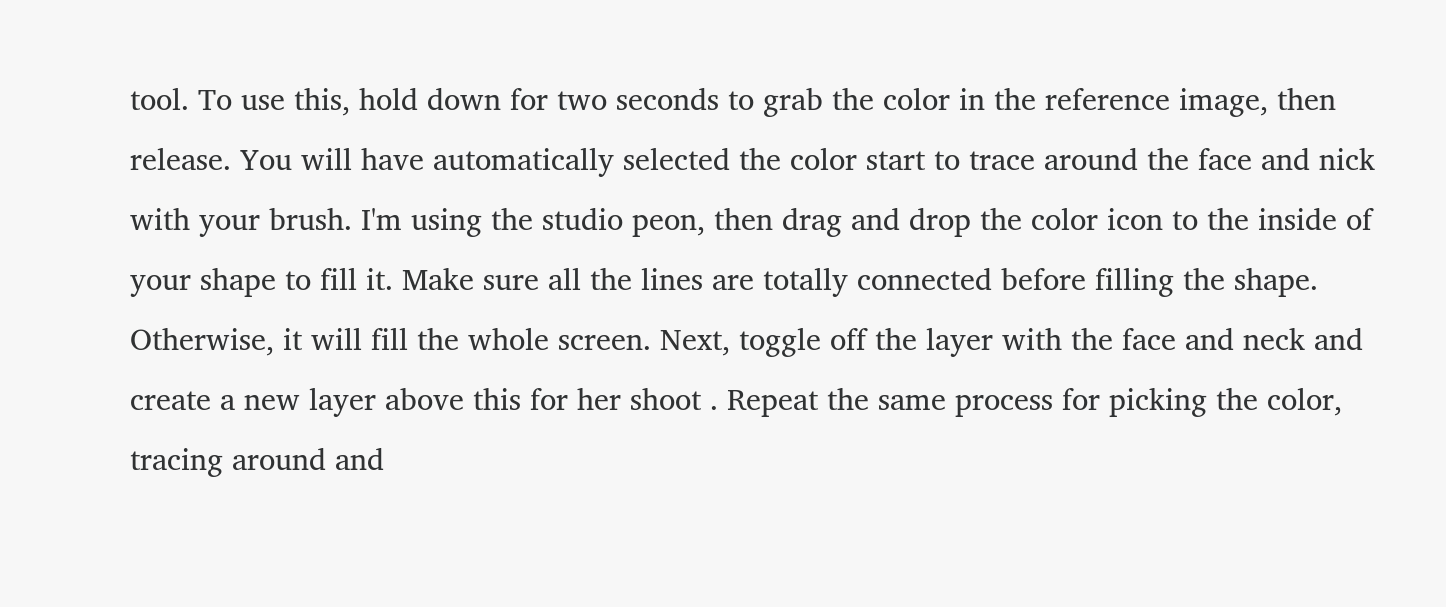tool. To use this, hold down for two seconds to grab the color in the reference image, then release. You will have automatically selected the color start to trace around the face and nick with your brush. I'm using the studio peon, then drag and drop the color icon to the inside of your shape to fill it. Make sure all the lines are totally connected before filling the shape. Otherwise, it will fill the whole screen. Next, toggle off the layer with the face and neck and create a new layer above this for her shoot . Repeat the same process for picking the color, tracing around and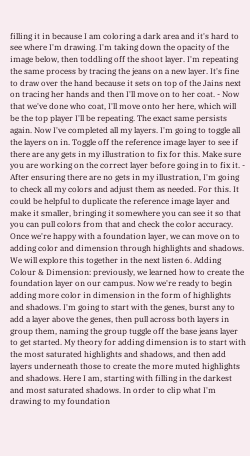filling it in because I am coloring a dark area and it's hard to see where I'm drawing. I'm taking down the opacity of the image below, then toddling off the shoot layer. I'm repeating the same process by tracing the jeans on a new layer. It's fine to draw over the hand because it sets on top of the Jains next on tracing her hands and then I'll move on to her coat. - Now that we've done who coat, I'll move onto her here, which will be the top player I'll be repeating. The exact same persists again. Now I've completed all my layers. I'm going to toggle all the layers on in. Toggle off the reference image layer to see if there are any gets in my illustration to fix for this. Make sure you are working on the correct layer before going in to fix it. - After ensuring there are no gets in my illustration, I'm going to check all my colors and adjust them as needed. For this. It could be helpful to duplicate the reference image layer and make it smaller, bringing it somewhere you can see it so that you can pull colors from that and check the color accuracy. Once we're happy with a foundation layer, we can move on to adding color and dimension through highlights and shadows. We will explore this together in the next listen 6. Adding Colour & Dimension: previously, we learned how to create the foundation layer on our campus. Now we're ready to begin adding more color in dimension in the form of highlights and shadows. I'm going to start with the genes, burst any to add a layer above the genes, then pull across both layers in group them, naming the group tuggle off the base jeans layer to get started. My theory for adding dimension is to start with the most saturated highlights and shadows, and then add layers underneath those to create the more muted highlights and shadows. Here I am, starting with filling in the darkest and most saturated shadows. In order to clip what I'm drawing to my foundation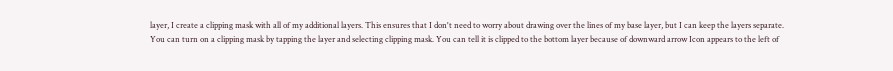layer, I create a clipping mask with all of my additional layers. This ensures that I don't need to worry about drawing over the lines of my base layer, but I can keep the layers separate. You can turn on a clipping mask by tapping the layer and selecting clipping mask. You can tell it is clipped to the bottom layer because of downward arrow Icon appears to the left of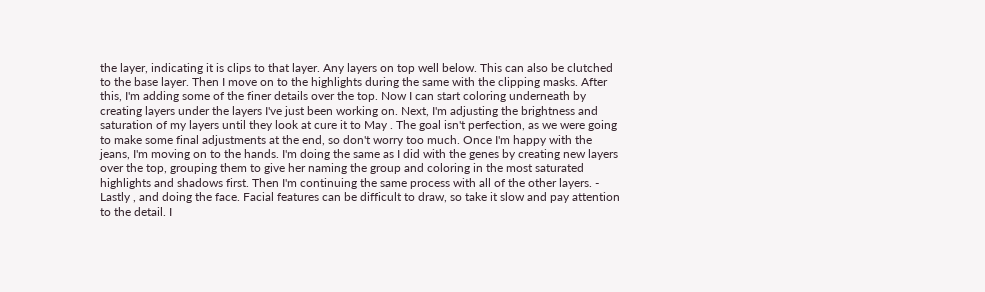the layer, indicating it is clips to that layer. Any layers on top well below. This can also be clutched to the base layer. Then I move on to the highlights during the same with the clipping masks. After this, I'm adding some of the finer details over the top. Now I can start coloring underneath by creating layers under the layers I've just been working on. Next, I'm adjusting the brightness and saturation of my layers until they look at cure it to May . The goal isn't perfection, as we were going to make some final adjustments at the end, so don't worry too much. Once I'm happy with the jeans, I'm moving on to the hands. I'm doing the same as I did with the genes by creating new layers over the top, grouping them to give her naming the group and coloring in the most saturated highlights and shadows first. Then I'm continuing the same process with all of the other layers. - Lastly , and doing the face. Facial features can be difficult to draw, so take it slow and pay attention to the detail. I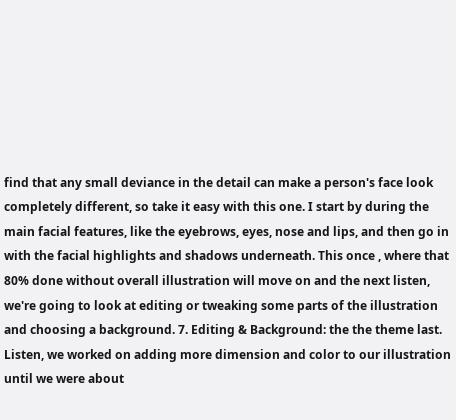find that any small deviance in the detail can make a person's face look completely different, so take it easy with this one. I start by during the main facial features, like the eyebrows, eyes, nose and lips, and then go in with the facial highlights and shadows underneath. This once , where that 80% done without overall illustration will move on and the next listen, we're going to look at editing or tweaking some parts of the illustration and choosing a background. 7. Editing & Background: the the theme last. Listen, we worked on adding more dimension and color to our illustration until we were about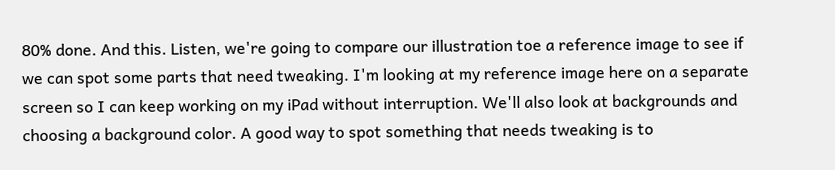80% done. And this. Listen, we're going to compare our illustration toe a reference image to see if we can spot some parts that need tweaking. I'm looking at my reference image here on a separate screen so I can keep working on my iPad without interruption. We'll also look at backgrounds and choosing a background color. A good way to spot something that needs tweaking is to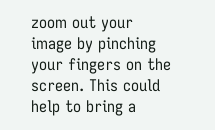zoom out your image by pinching your fingers on the screen. This could help to bring a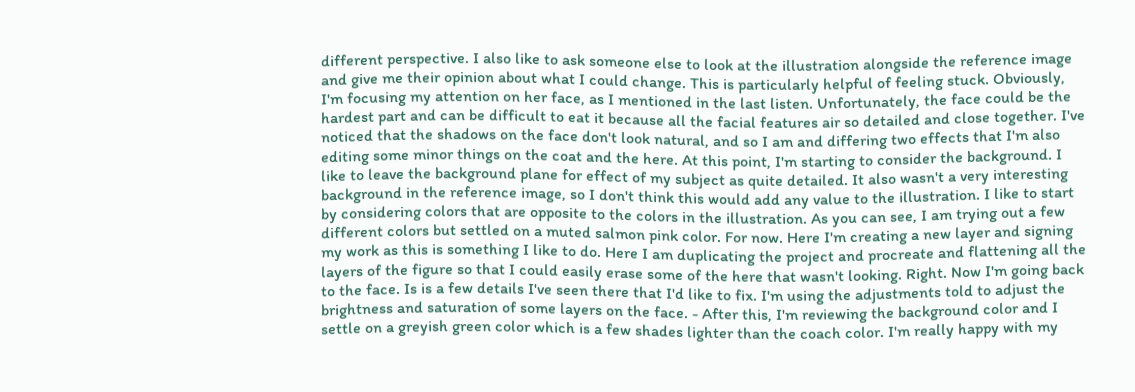different perspective. I also like to ask someone else to look at the illustration alongside the reference image and give me their opinion about what I could change. This is particularly helpful of feeling stuck. Obviously, I'm focusing my attention on her face, as I mentioned in the last listen. Unfortunately, the face could be the hardest part and can be difficult to eat it because all the facial features air so detailed and close together. I've noticed that the shadows on the face don't look natural, and so I am and differing two effects that I'm also editing some minor things on the coat and the here. At this point, I'm starting to consider the background. I like to leave the background plane for effect of my subject as quite detailed. It also wasn't a very interesting background in the reference image, so I don't think this would add any value to the illustration. I like to start by considering colors that are opposite to the colors in the illustration. As you can see, I am trying out a few different colors but settled on a muted salmon pink color. For now. Here I'm creating a new layer and signing my work as this is something I like to do. Here I am duplicating the project and procreate and flattening all the layers of the figure so that I could easily erase some of the here that wasn't looking. Right. Now I'm going back to the face. Is is a few details I've seen there that I'd like to fix. I'm using the adjustments told to adjust the brightness and saturation of some layers on the face. - After this, I'm reviewing the background color and I settle on a greyish green color which is a few shades lighter than the coach color. I'm really happy with my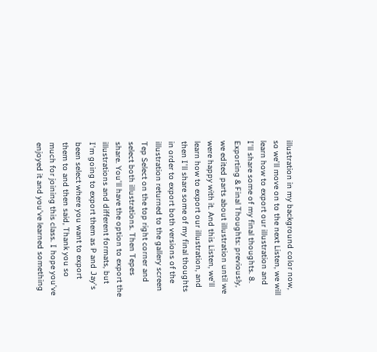illustration in my background color now, so we'll move on to the next Listen, we will learn how to export our illustration and I'll share some of my final thoughts. 8. Exporting & Final Thoughts: previously, we edited parts about illustration until we were happy with it. And this Listen, we'll learn how to export our illustration, and then I'll share some of my final thoughts in order to export both versions of the illustration returned to the gallery screen Tep Select on the top right corner and select both illustrations. Then Tepes share. You'll have the option to export the illustrations and different formats, but I'm going to export them as P and Jay's been select where you want to export them to and then said, Thank you so much for joining this class. I hope you've enjoyed it and you've learned something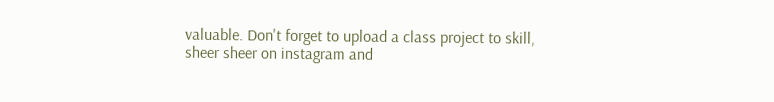valuable. Don't forget to upload a class project to skill, sheer sheer on instagram and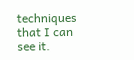techniques that I can see it.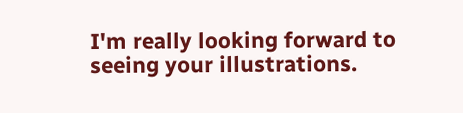I'm really looking forward to seeing your illustrations.